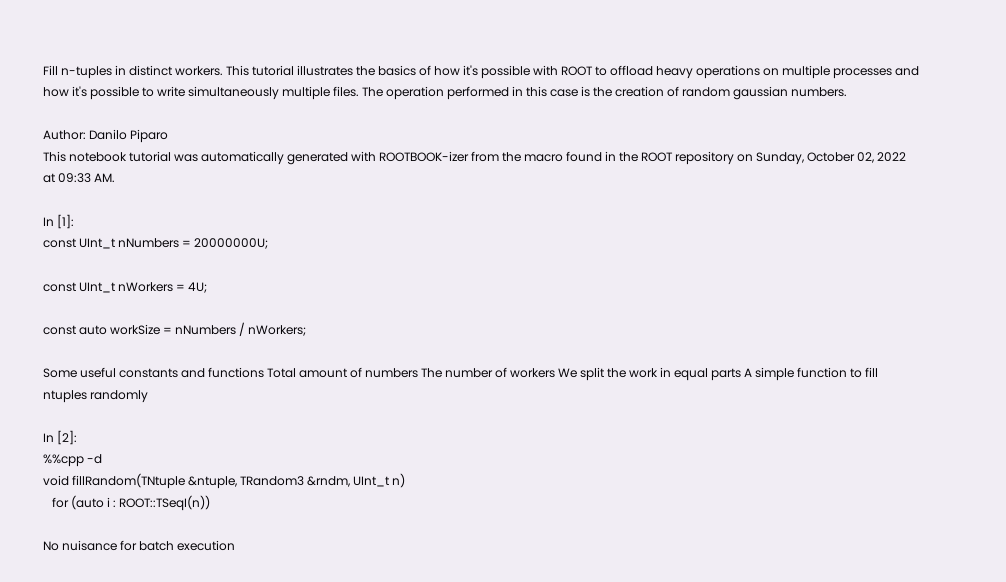Fill n-tuples in distinct workers. This tutorial illustrates the basics of how it's possible with ROOT to offload heavy operations on multiple processes and how it's possible to write simultaneously multiple files. The operation performed in this case is the creation of random gaussian numbers.

Author: Danilo Piparo
This notebook tutorial was automatically generated with ROOTBOOK-izer from the macro found in the ROOT repository on Sunday, October 02, 2022 at 09:33 AM.

In [1]:
const UInt_t nNumbers = 20000000U;

const UInt_t nWorkers = 4U;

const auto workSize = nNumbers / nWorkers;

Some useful constants and functions Total amount of numbers The number of workers We split the work in equal parts A simple function to fill ntuples randomly

In [2]:
%%cpp -d
void fillRandom(TNtuple &ntuple, TRandom3 &rndm, UInt_t n)
   for (auto i : ROOT::TSeqI(n))

No nuisance for batch execution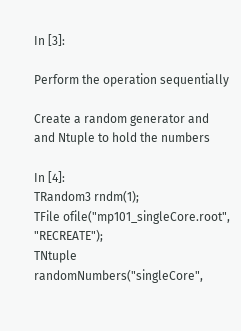In [3]:

Perform the operation sequentially

Create a random generator and and Ntuple to hold the numbers

In [4]:
TRandom3 rndm(1);
TFile ofile("mp101_singleCore.root", "RECREATE");
TNtuple randomNumbers("singleCore",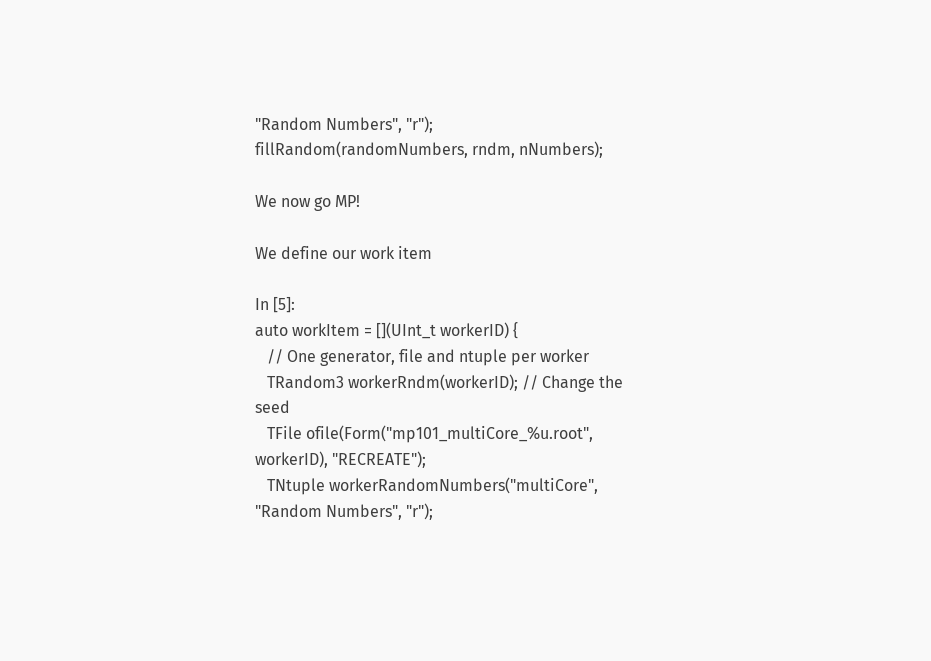"Random Numbers", "r");
fillRandom(randomNumbers, rndm, nNumbers);

We now go MP!

We define our work item

In [5]:
auto workItem = [](UInt_t workerID) {
   // One generator, file and ntuple per worker
   TRandom3 workerRndm(workerID); // Change the seed
   TFile ofile(Form("mp101_multiCore_%u.root", workerID), "RECREATE");
   TNtuple workerRandomNumbers("multiCore", "Random Numbers", "r");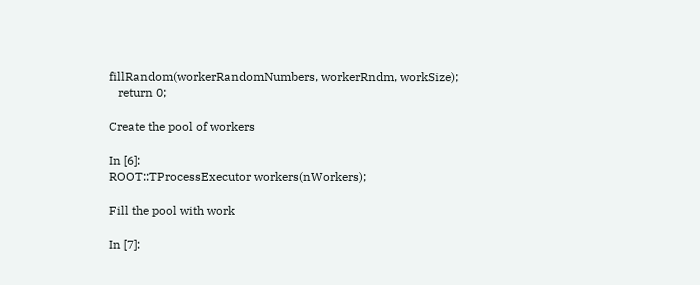fillRandom(workerRandomNumbers, workerRndm, workSize);
   return 0;

Create the pool of workers

In [6]:
ROOT::TProcessExecutor workers(nWorkers);

Fill the pool with work

In [7]: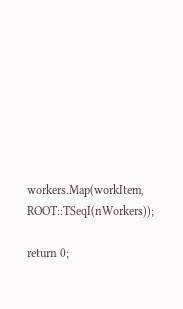workers.Map(workItem, ROOT::TSeqI(nWorkers));

return 0;